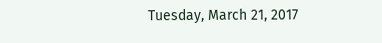Tuesday, March 21, 2017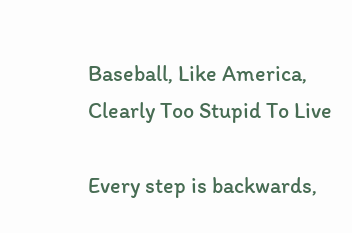Baseball, Like America, Clearly Too Stupid To Live

Every step is backwards,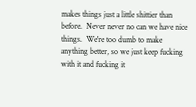makes things just a little shittier than before.  Never never no can we have nice things.  We're too dumb to make anything better, so we just keep fucking with it and fucking it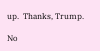up.  Thanks, Trump.

No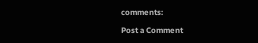comments:

Post a Comment